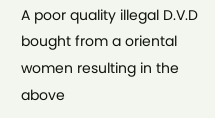A poor quality illegal D.V.D bought from a oriental women resulting in the above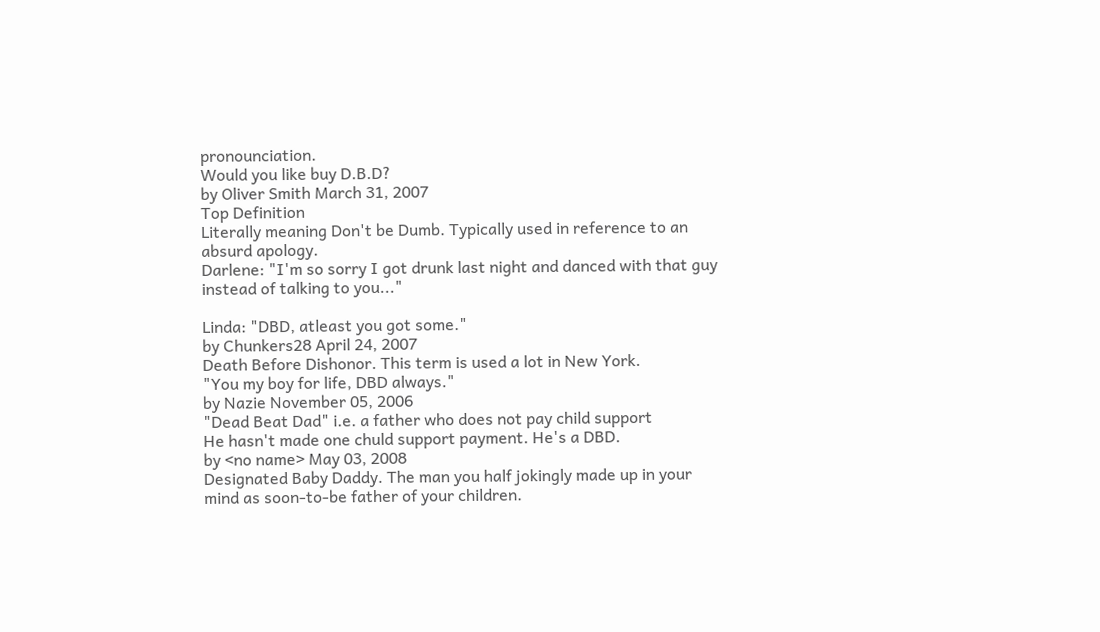pronounciation.
Would you like buy D.B.D?
by Oliver Smith March 31, 2007
Top Definition
Literally meaning Don't be Dumb. Typically used in reference to an absurd apology.
Darlene: "I'm so sorry I got drunk last night and danced with that guy instead of talking to you..."

Linda: "DBD, atleast you got some."
by Chunkers28 April 24, 2007
Death Before Dishonor. This term is used a lot in New York.
"You my boy for life, DBD always."
by Nazie November 05, 2006
"Dead Beat Dad" i.e. a father who does not pay child support
He hasn't made one chuld support payment. He's a DBD.
by <no name> May 03, 2008
Designated Baby Daddy. The man you half jokingly made up in your mind as soon-to-be father of your children.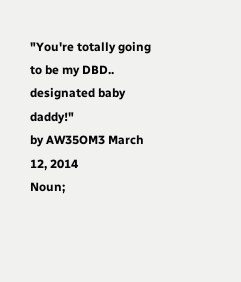"You're totally going to be my DBD.. designated baby daddy!"
by AW35OM3 March 12, 2014
Noun;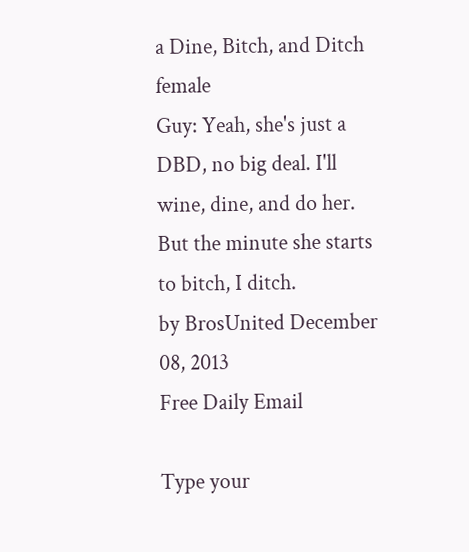a Dine, Bitch, and Ditch female
Guy: Yeah, she's just a DBD, no big deal. I'll wine, dine, and do her. But the minute she starts to bitch, I ditch.
by BrosUnited December 08, 2013
Free Daily Email

Type your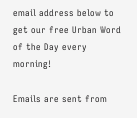email address below to get our free Urban Word of the Day every morning!

Emails are sent from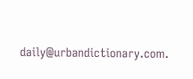daily@urbandictionary.com.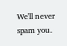We'll never spam you.